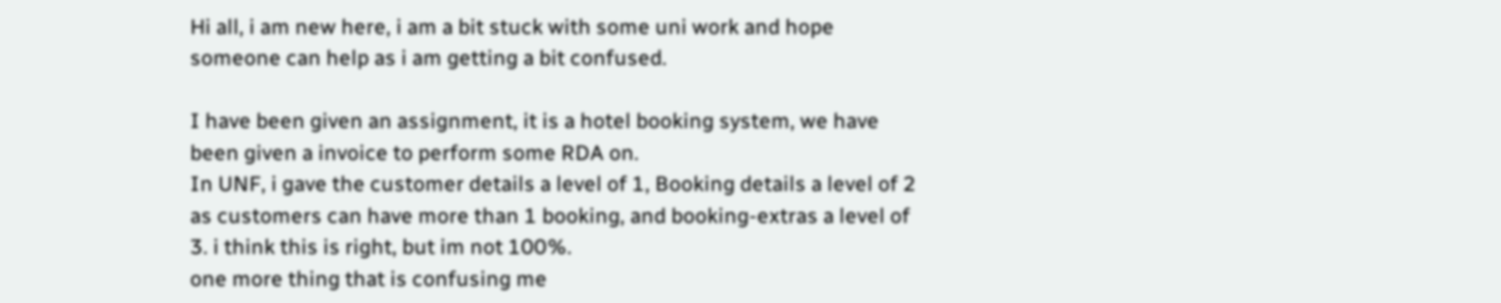Hi all, i am new here, i am a bit stuck with some uni work and hope someone can help as i am getting a bit confused.

I have been given an assignment, it is a hotel booking system, we have been given a invoice to perform some RDA on.
In UNF, i gave the customer details a level of 1, Booking details a level of 2 as customers can have more than 1 booking, and booking-extras a level of 3. i think this is right, but im not 100%.
one more thing that is confusing me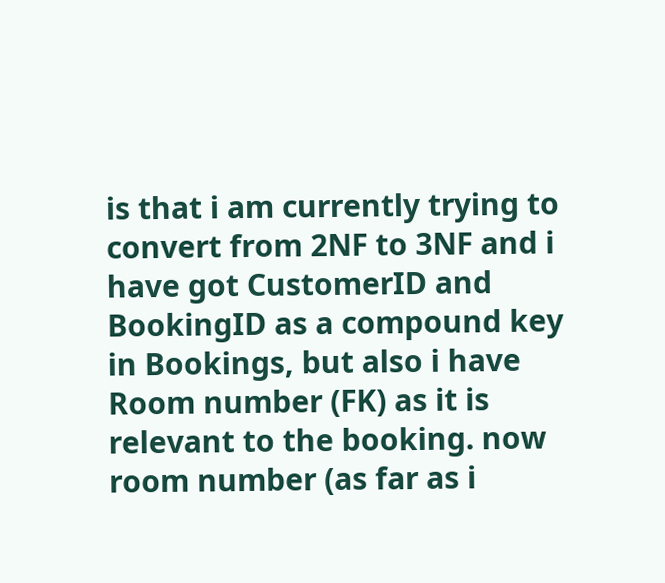is that i am currently trying to convert from 2NF to 3NF and i have got CustomerID and BookingID as a compound key in Bookings, but also i have Room number (FK) as it is relevant to the booking. now room number (as far as i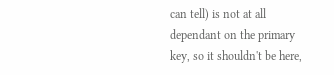can tell) is not at all dependant on the primary key, so it shouldn't be here,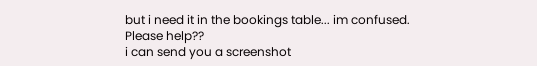but i need it in the bookings table... im confused.
Please help??
i can send you a screenshot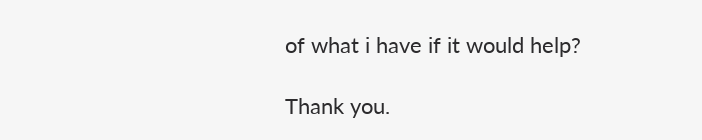of what i have if it would help?

Thank you.